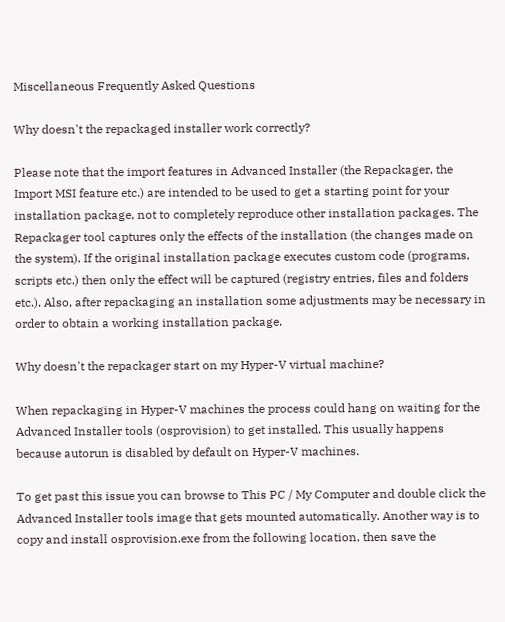Miscellaneous Frequently Asked Questions

Why doesn't the repackaged installer work correctly?

Please note that the import features in Advanced Installer (the Repackager, the Import MSI feature etc.) are intended to be used to get a starting point for your installation package, not to completely reproduce other installation packages. The Repackager tool captures only the effects of the installation (the changes made on the system). If the original installation package executes custom code (programs, scripts etc.) then only the effect will be captured (registry entries, files and folders etc.). Also, after repackaging an installation some adjustments may be necessary in order to obtain a working installation package.

Why doesn't the repackager start on my Hyper-V virtual machine?

When repackaging in Hyper-V machines the process could hang on waiting for the Advanced Installer tools (osprovision) to get installed. This usually happens because autorun is disabled by default on Hyper-V machines.

To get past this issue you can browse to This PC / My Computer and double click the Advanced Installer tools image that gets mounted automatically. Another way is to copy and install osprovision.exe from the following location, then save the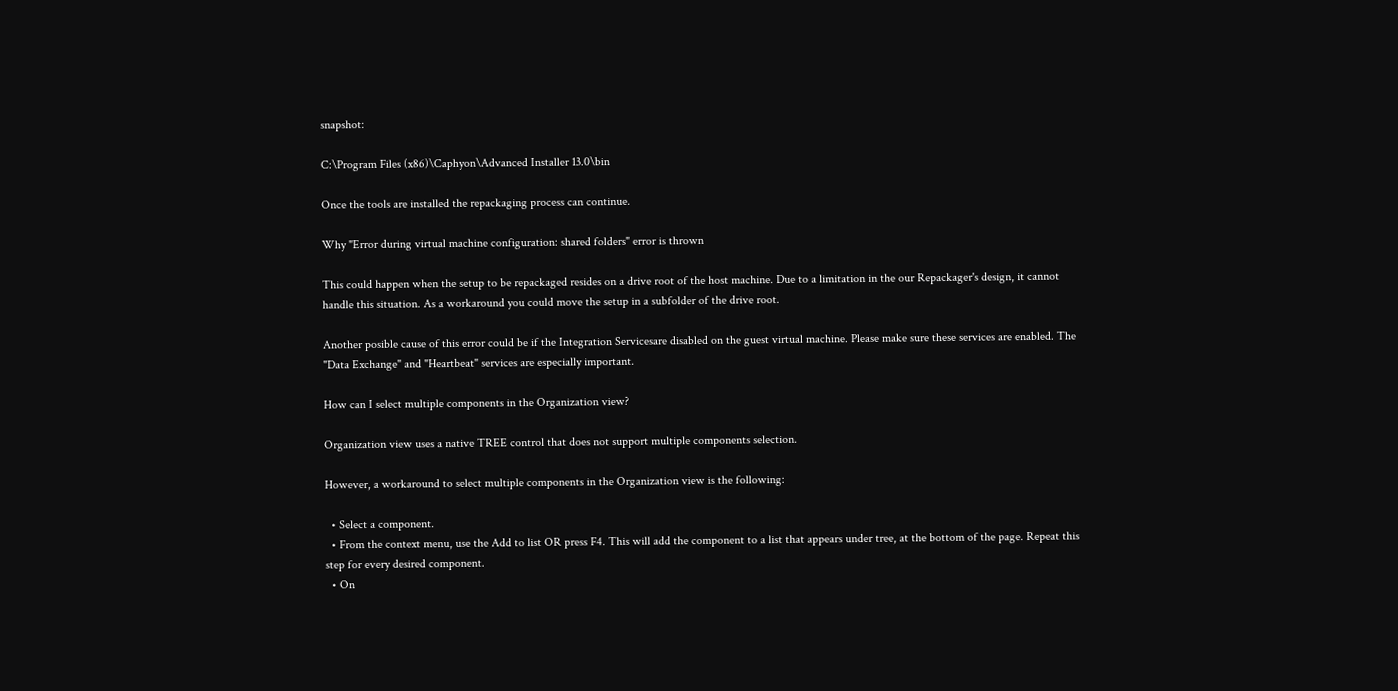snapshot:

C:\Program Files (x86)\Caphyon\Advanced Installer 13.0\bin

Once the tools are installed the repackaging process can continue.

Why "Error during virtual machine configuration: shared folders" error is thrown

This could happen when the setup to be repackaged resides on a drive root of the host machine. Due to a limitation in the our Repackager's design, it cannot handle this situation. As a workaround you could move the setup in a subfolder of the drive root.

Another posible cause of this error could be if the Integration Servicesare disabled on the guest virtual machine. Please make sure these services are enabled. The "Data Exchange" and "Heartbeat" services are especially important.

How can I select multiple components in the Organization view?

Organization view uses a native TREE control that does not support multiple components selection.

However, a workaround to select multiple components in the Organization view is the following:

  • Select a component.
  • From the context menu, use the Add to list OR press F4. This will add the component to a list that appears under tree, at the bottom of the page. Repeat this step for every desired component.
  • On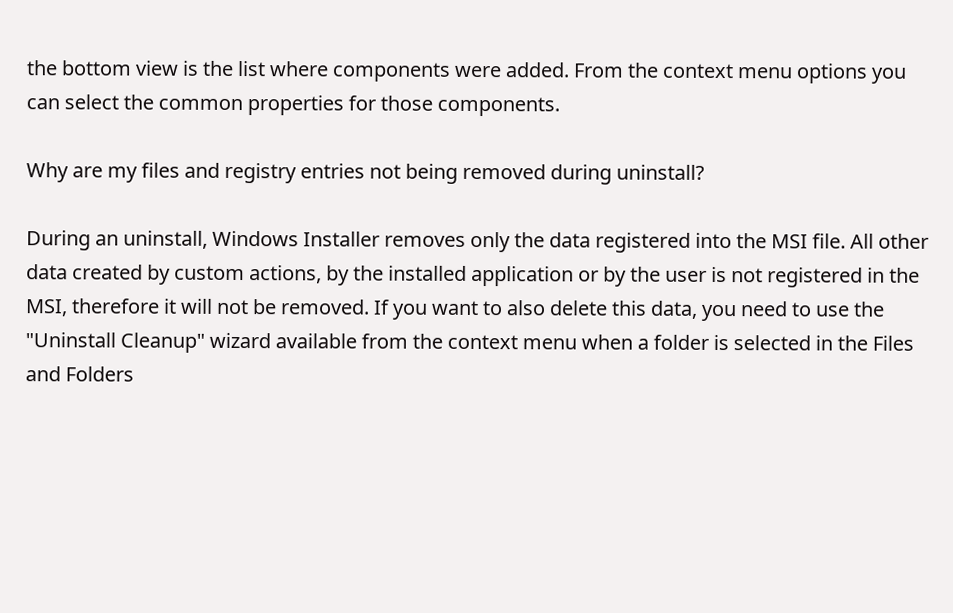the bottom view is the list where components were added. From the context menu options you can select the common properties for those components.

Why are my files and registry entries not being removed during uninstall?

During an uninstall, Windows Installer removes only the data registered into the MSI file. All other data created by custom actions, by the installed application or by the user is not registered in the MSI, therefore it will not be removed. If you want to also delete this data, you need to use the "Uninstall Cleanup" wizard available from the context menu when a folder is selected in the Files and Folders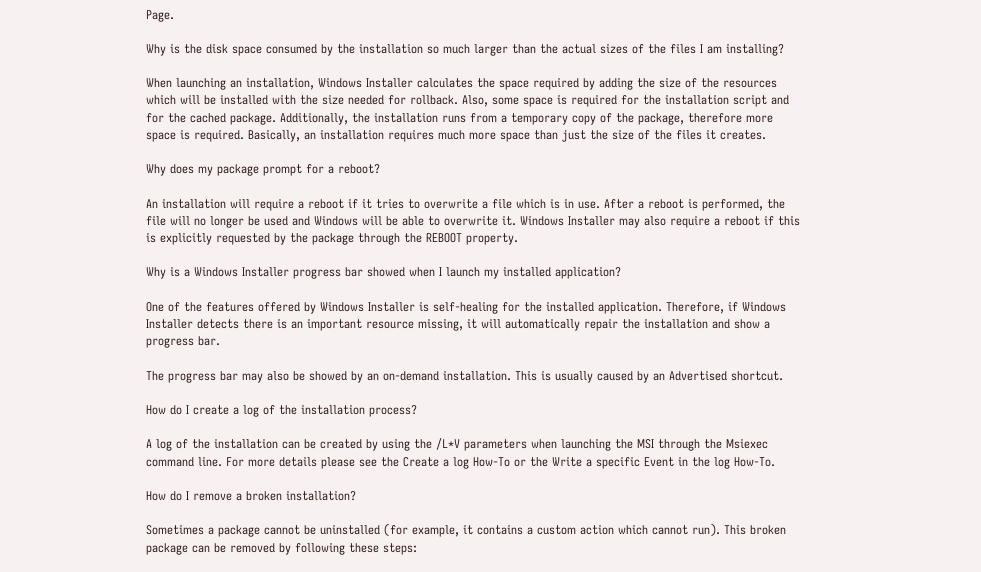Page.

Why is the disk space consumed by the installation so much larger than the actual sizes of the files I am installing?

When launching an installation, Windows Installer calculates the space required by adding the size of the resources which will be installed with the size needed for rollback. Also, some space is required for the installation script and for the cached package. Additionally, the installation runs from a temporary copy of the package, therefore more space is required. Basically, an installation requires much more space than just the size of the files it creates.

Why does my package prompt for a reboot?

An installation will require a reboot if it tries to overwrite a file which is in use. After a reboot is performed, the file will no longer be used and Windows will be able to overwrite it. Windows Installer may also require a reboot if this is explicitly requested by the package through the REBOOT property.

Why is a Windows Installer progress bar showed when I launch my installed application?

One of the features offered by Windows Installer is self-healing for the installed application. Therefore, if Windows Installer detects there is an important resource missing, it will automatically repair the installation and show a progress bar.

The progress bar may also be showed by an on-demand installation. This is usually caused by an Advertised shortcut.

How do I create a log of the installation process?

A log of the installation can be created by using the /L*V parameters when launching the MSI through the Msiexec command line. For more details please see the Create a log How-To or the Write a specific Event in the log How-To.

How do I remove a broken installation?

Sometimes a package cannot be uninstalled (for example, it contains a custom action which cannot run). This broken package can be removed by following these steps: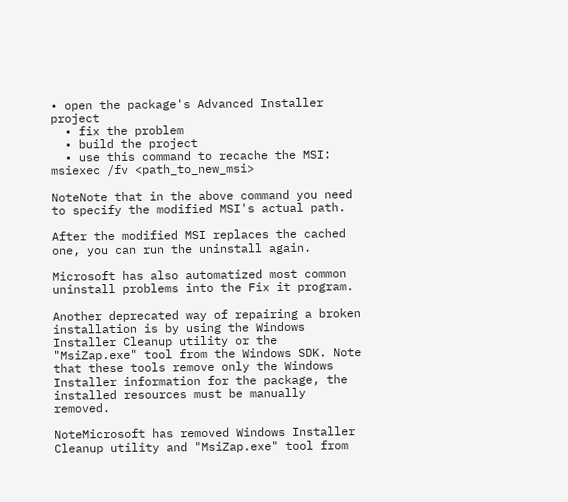• open the package's Advanced Installer project
  • fix the problem
  • build the project
  • use this command to recache the MSI:
msiexec /fv <path_to_new_msi>

NoteNote that in the above command you need to specify the modified MSI's actual path.

After the modified MSI replaces the cached one, you can run the uninstall again.

Microsoft has also automatized most common uninstall problems into the Fix it program.

Another deprecated way of repairing a broken installation is by using the Windows Installer Cleanup utility or the "MsiZap.exe" tool from the Windows SDK. Note that these tools remove only the Windows Installer information for the package, the installed resources must be manually removed.

NoteMicrosoft has removed Windows Installer Cleanup utility and "MsiZap.exe" tool from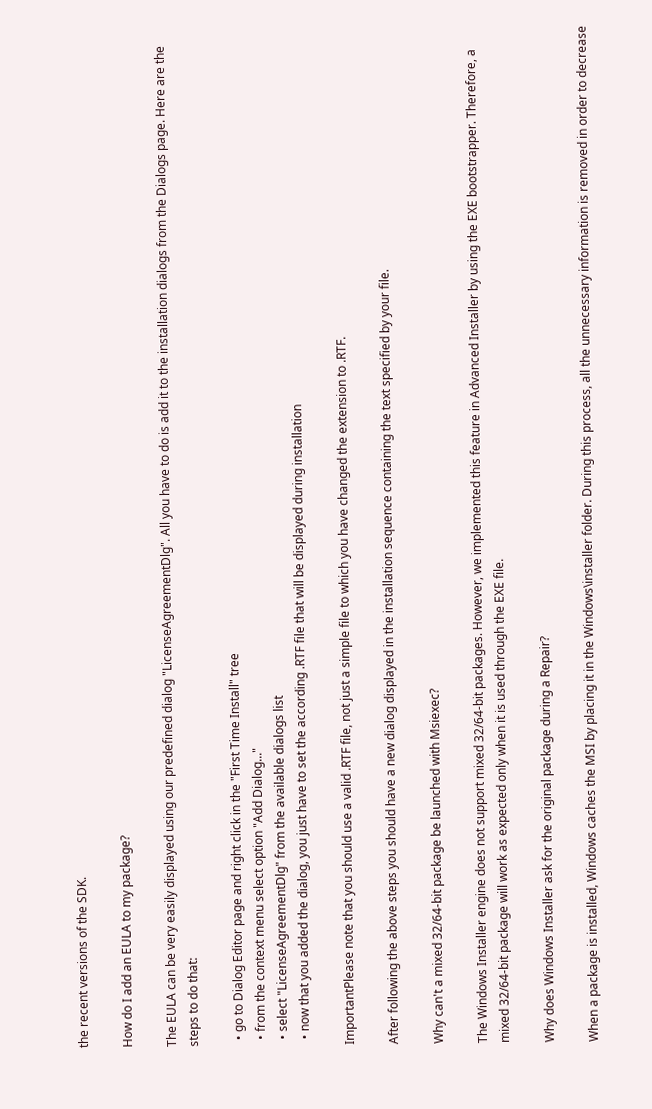the recent versions of the SDK.

How do I add an EULA to my package?

The EULA can be very easily displayed using our predefined dialog "LicenseAgreementDlg". All you have to do is add it to the installation dialogs from the Dialogs page. Here are the steps to do that:

  • go to Dialog Editor page and right click in the "First Time Install" tree
  • from the context menu select option "Add Dialog..."
  • select "LicenseAgreementDlg" from the available dialogs list
  • now that you added the dialog, you just have to set the according .RTF file that will be displayed during installation

ImportantPlease note that you should use a valid .RTF file, not just a simple file to which you have changed the extension to .RTF.

After following the above steps you should have a new dialog displayed in the installation sequence containing the text specified by your file.

Why can't a mixed 32/64-bit package be launched with Msiexec?

The Windows Installer engine does not support mixed 32/64-bit packages. However, we implemented this feature in Advanced Installer by using the EXE bootstrapper. Therefore, a mixed 32/64-bit package will work as expected only when it is used through the EXE file.

Why does Windows Installer ask for the original package during a Repair?

When a package is installed, Windows caches the MSI by placing it in the Windows\installer folder. During this process, all the unnecessary information is removed in order to decrease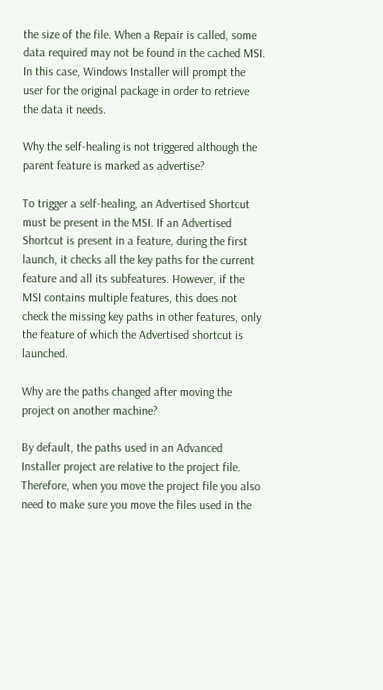the size of the file. When a Repair is called, some data required may not be found in the cached MSI. In this case, Windows Installer will prompt the user for the original package in order to retrieve the data it needs.

Why the self-healing is not triggered although the parent feature is marked as advertise?

To trigger a self-healing, an Advertised Shortcut must be present in the MSI. If an Advertised Shortcut is present in a feature, during the first launch, it checks all the key paths for the current feature and all its subfeatures. However, if the MSI contains multiple features, this does not check the missing key paths in other features, only the feature of which the Advertised shortcut is launched.

Why are the paths changed after moving the project on another machine?

By default, the paths used in an Advanced Installer project are relative to the project file. Therefore, when you move the project file you also need to make sure you move the files used in the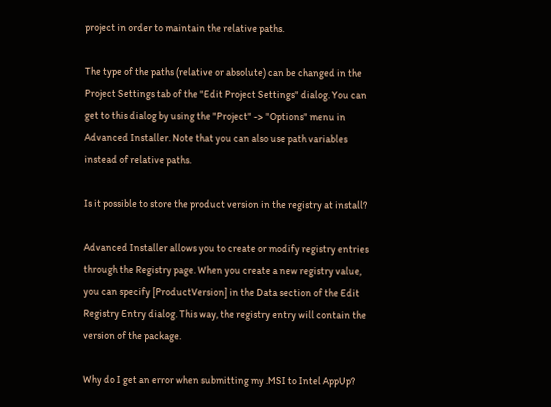project in order to maintain the relative paths.

The type of the paths (relative or absolute) can be changed in the Project Settings tab of the "Edit Project Settings" dialog. You can get to this dialog by using the "Project" -> "Options" menu in Advanced Installer. Note that you can also use path variables instead of relative paths.

Is it possible to store the product version in the registry at install?

Advanced Installer allows you to create or modify registry entries through the Registry page. When you create a new registry value, you can specify [ProductVersion] in the Data section of the Edit Registry Entry dialog. This way, the registry entry will contain the version of the package.

Why do I get an error when submitting my .MSI to Intel AppUp?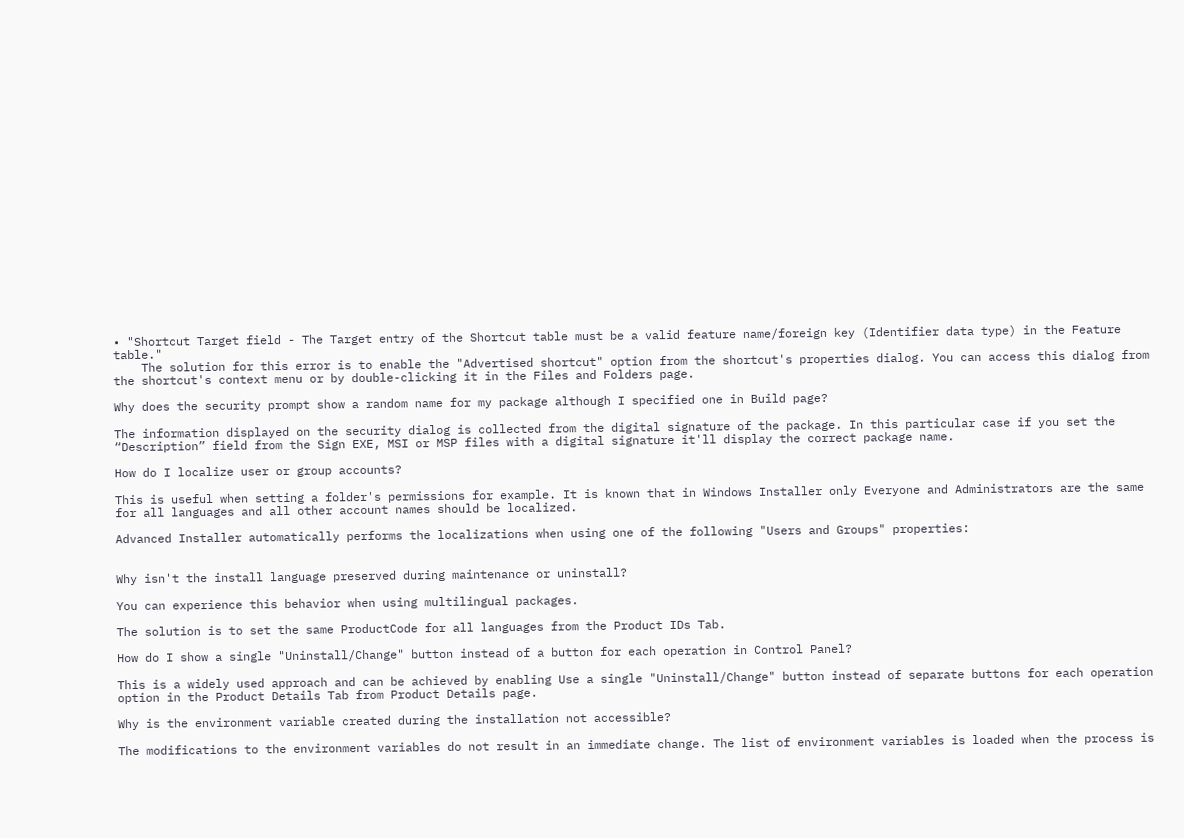• "Shortcut Target field - The Target entry of the Shortcut table must be a valid feature name/foreign key (Identifier data type) in the Feature table."
    The solution for this error is to enable the "Advertised shortcut" option from the shortcut's properties dialog. You can access this dialog from the shortcut's context menu or by double-clicking it in the Files and Folders page.

Why does the security prompt show a random name for my package although I specified one in Build page?

The information displayed on the security dialog is collected from the digital signature of the package. In this particular case if you set the “Description” field from the Sign EXE, MSI or MSP files with a digital signature it'll display the correct package name.

How do I localize user or group accounts?

This is useful when setting a folder's permissions for example. It is known that in Windows Installer only Everyone and Administrators are the same for all languages and all other account names should be localized.

Advanced Installer automatically performs the localizations when using one of the following "Users and Groups" properties:


Why isn't the install language preserved during maintenance or uninstall?

You can experience this behavior when using multilingual packages.

The solution is to set the same ProductCode for all languages from the Product IDs Tab.

How do I show a single "Uninstall/Change" button instead of a button for each operation in Control Panel?

This is a widely used approach and can be achieved by enabling Use a single "Uninstall/Change" button instead of separate buttons for each operation option in the Product Details Tab from Product Details page.

Why is the environment variable created during the installation not accessible?

The modifications to the environment variables do not result in an immediate change. The list of environment variables is loaded when the process is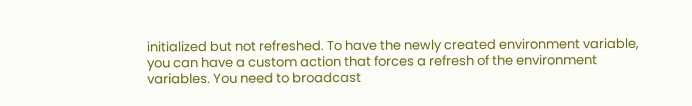initialized but not refreshed. To have the newly created environment variable, you can have a custom action that forces a refresh of the environment variables. You need to broadcast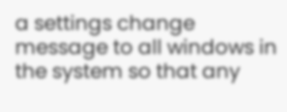a settings change message to all windows in the system so that any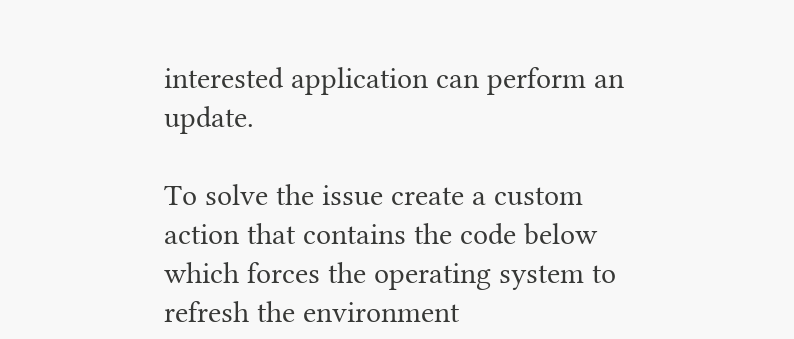interested application can perform an update.

To solve the issue create a custom action that contains the code below which forces the operating system to refresh the environment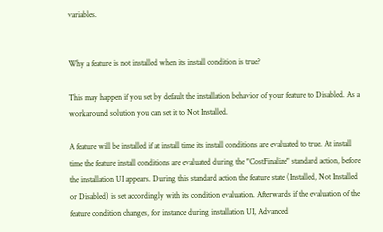variables.


Why a feature is not installed when its install condition is true?

This may happen if you set by default the installation behavior of your feature to Disabled. As a workaround solution you can set it to Not Installed.

A feature will be installed if at install time its install conditions are evaluated to true. At install time the feature install conditions are evaluated during the "CostFinalize" standard action, before the installation UI appears. During this standard action the feature state (Installed, Not Installed or Disabled) is set accordingly with its condition evaluation. Afterwards if the evaluation of the feature condition changes, for instance during installation UI, Advanced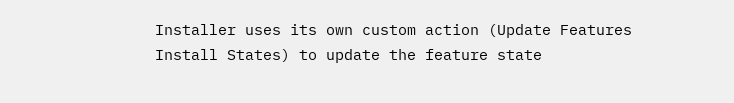Installer uses its own custom action (Update Features Install States) to update the feature state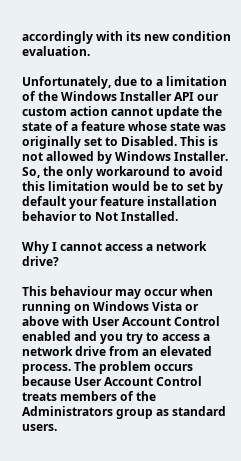accordingly with its new condition evaluation.

Unfortunately, due to a limitation of the Windows Installer API our custom action cannot update the state of a feature whose state was originally set to Disabled. This is not allowed by Windows Installer. So, the only workaround to avoid this limitation would be to set by default your feature installation behavior to Not Installed.

Why I cannot access a network drive?

This behaviour may occur when running on Windows Vista or above with User Account Control enabled and you try to access a network drive from an elevated process. The problem occurs because User Account Control treats members of the Administrators group as standard users.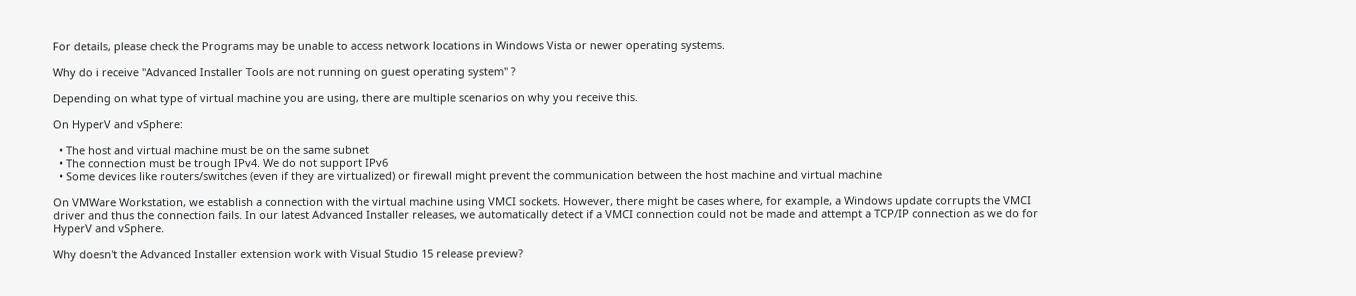For details, please check the Programs may be unable to access network locations in Windows Vista or newer operating systems.

Why do i receive "Advanced Installer Tools are not running on guest operating system" ?

Depending on what type of virtual machine you are using, there are multiple scenarios on why you receive this.

On HyperV and vSphere:

  • The host and virtual machine must be on the same subnet
  • The connection must be trough IPv4. We do not support IPv6
  • Some devices like routers/switches (even if they are virtualized) or firewall might prevent the communication between the host machine and virtual machine

On VMWare Workstation, we establish a connection with the virtual machine using VMCI sockets. However, there might be cases where, for example, a Windows update corrupts the VMCI driver and thus the connection fails. In our latest Advanced Installer releases, we automatically detect if a VMCI connection could not be made and attempt a TCP/IP connection as we do for HyperV and vSphere.

Why doesn't the Advanced Installer extension work with Visual Studio 15 release preview?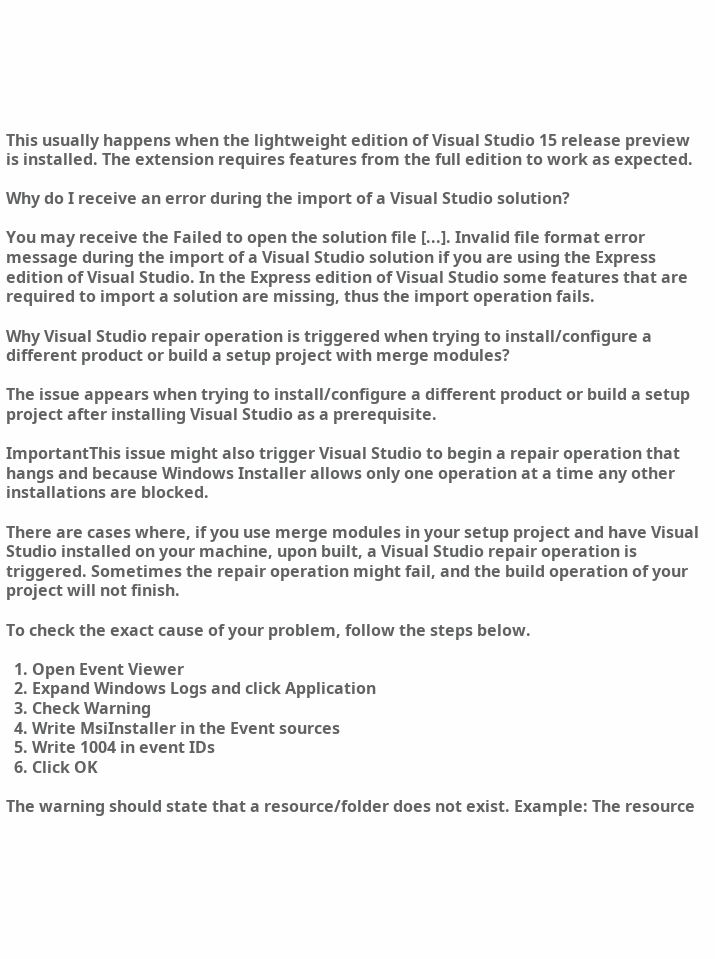This usually happens when the lightweight edition of Visual Studio 15 release preview is installed. The extension requires features from the full edition to work as expected.

Why do I receive an error during the import of a Visual Studio solution?

You may receive the Failed to open the solution file [...]. Invalid file format error message during the import of a Visual Studio solution if you are using the Express edition of Visual Studio. In the Express edition of Visual Studio some features that are required to import a solution are missing, thus the import operation fails.

Why Visual Studio repair operation is triggered when trying to install/configure a different product or build a setup project with merge modules?

The issue appears when trying to install/configure a different product or build a setup project after installing Visual Studio as a prerequisite.

ImportantThis issue might also trigger Visual Studio to begin a repair operation that hangs and because Windows Installer allows only one operation at a time any other installations are blocked.

There are cases where, if you use merge modules in your setup project and have Visual Studio installed on your machine, upon built, a Visual Studio repair operation is triggered. Sometimes the repair operation might fail, and the build operation of your project will not finish.

To check the exact cause of your problem, follow the steps below.

  1. Open Event Viewer
  2. Expand Windows Logs and click Application
  3. Check Warning
  4. Write MsiInstaller in the Event sources
  5. Write 1004 in event IDs
  6. Click OK

The warning should state that a resource/folder does not exist. Example: The resource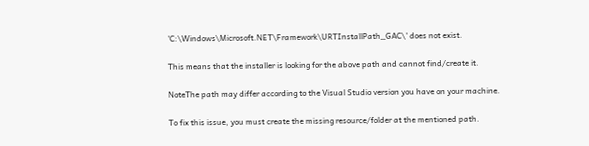'C:\Windows\Microsoft.NET\Framework\URTInstallPath_GAC\' does not exist.

This means that the installer is looking for the above path and cannot find/create it.

NoteThe path may differ according to the Visual Studio version you have on your machine.

To fix this issue, you must create the missing resource/folder at the mentioned path.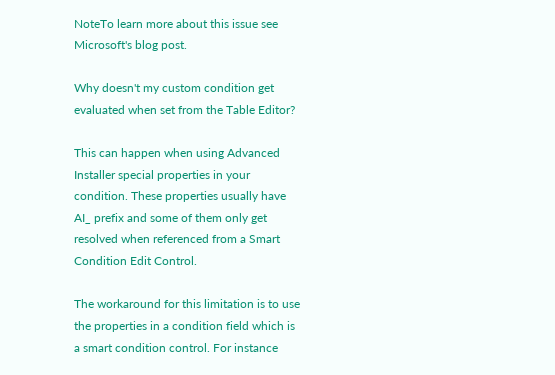NoteTo learn more about this issue see Microsoft's blog post.

Why doesn't my custom condition get evaluated when set from the Table Editor?

This can happen when using Advanced Installer special properties in your condition. These properties usually have AI_ prefix and some of them only get resolved when referenced from a Smart Condition Edit Control.

The workaround for this limitation is to use the properties in a condition field which is a smart condition control. For instance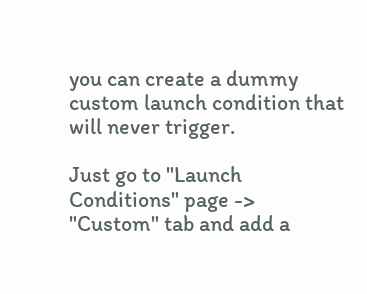you can create a dummy custom launch condition that will never trigger.

Just go to "Launch Conditions" page -> "Custom" tab and add a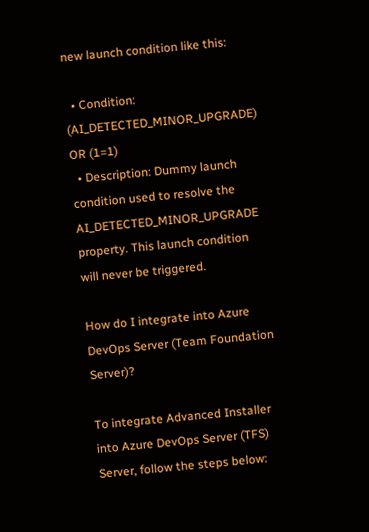new launch condition like this:

  • Condition: (AI_DETECTED_MINOR_UPGRADE) OR (1=1)
  • Description: Dummy launch condition used to resolve the AI_DETECTED_MINOR_UPGRADE property. This launch condition will never be triggered.

How do I integrate into Azure DevOps Server (Team Foundation Server)?

To integrate Advanced Installer into Azure DevOps Server (TFS) Server, follow the steps below: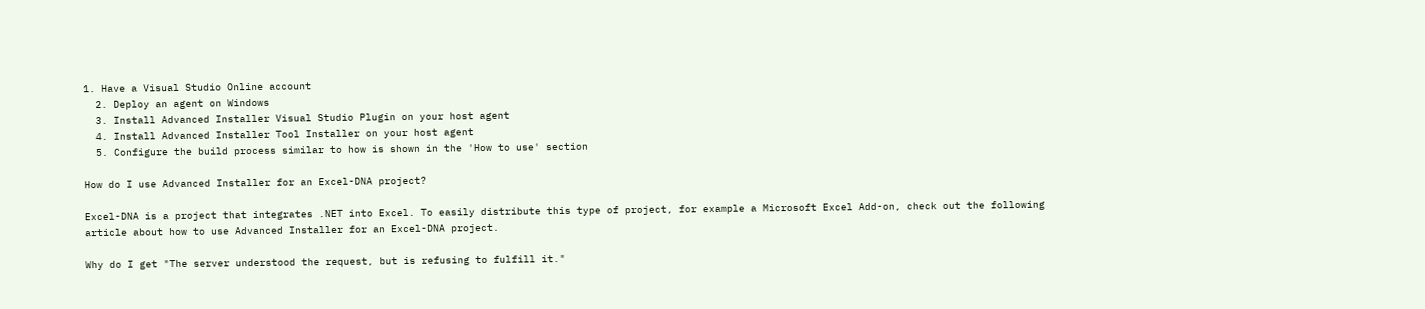1. Have a Visual Studio Online account
  2. Deploy an agent on Windows
  3. Install Advanced Installer Visual Studio Plugin on your host agent
  4. Install Advanced Installer Tool Installer on your host agent
  5. Configure the build process similar to how is shown in the 'How to use' section

How do I use Advanced Installer for an Excel-DNA project?

Excel-DNA is a project that integrates .NET into Excel. To easily distribute this type of project, for example a Microsoft Excel Add-on, check out the following article about how to use Advanced Installer for an Excel-DNA project.

Why do I get "The server understood the request, but is refusing to fulfill it."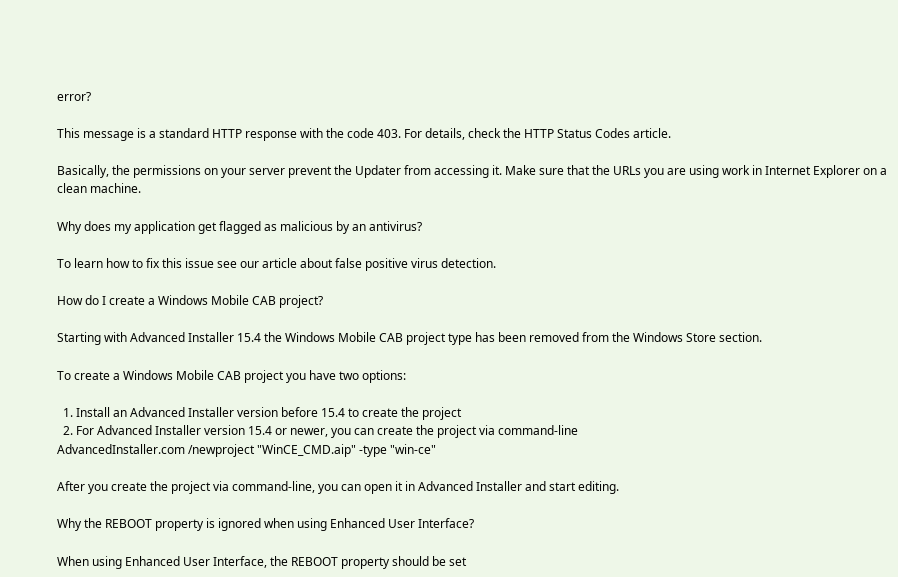error?

This message is a standard HTTP response with the code 403. For details, check the HTTP Status Codes article.

Basically, the permissions on your server prevent the Updater from accessing it. Make sure that the URLs you are using work in Internet Explorer on a clean machine.

Why does my application get flagged as malicious by an antivirus?

To learn how to fix this issue see our article about false positive virus detection.

How do I create a Windows Mobile CAB project?

Starting with Advanced Installer 15.4 the Windows Mobile CAB project type has been removed from the Windows Store section.

To create a Windows Mobile CAB project you have two options:

  1. Install an Advanced Installer version before 15.4 to create the project
  2. For Advanced Installer version 15.4 or newer, you can create the project via command-line
AdvancedInstaller.com /newproject "WinCE_CMD.aip" -type "win-ce"

After you create the project via command-line, you can open it in Advanced Installer and start editing.

Why the REBOOT property is ignored when using Enhanced User Interface?

When using Enhanced User Interface, the REBOOT property should be set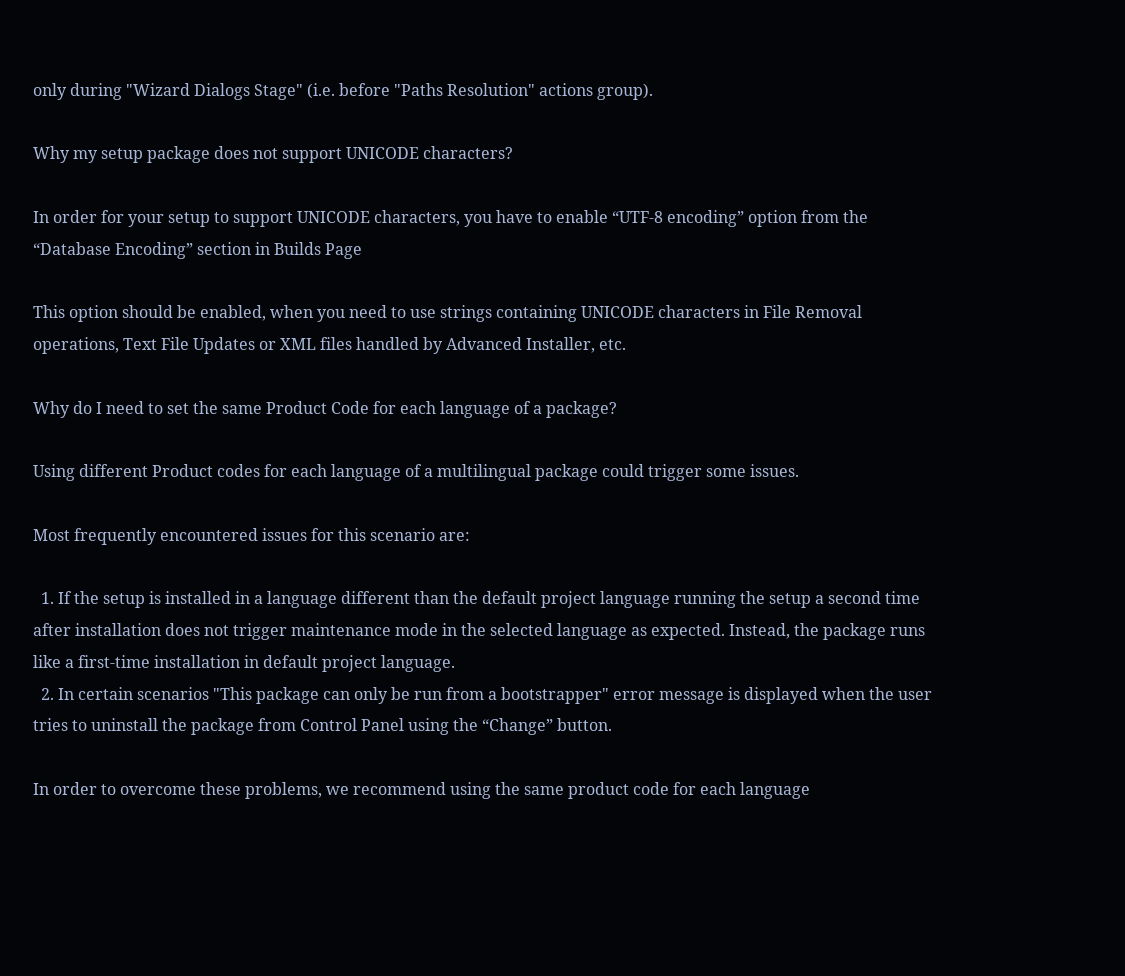only during "Wizard Dialogs Stage" (i.e. before "Paths Resolution" actions group).

Why my setup package does not support UNICODE characters?

In order for your setup to support UNICODE characters, you have to enable “UTF-8 encoding” option from the “Database Encoding” section in Builds Page

This option should be enabled, when you need to use strings containing UNICODE characters in File Removal operations, Text File Updates or XML files handled by Advanced Installer, etc.

Why do I need to set the same Product Code for each language of a package?

Using different Product codes for each language of a multilingual package could trigger some issues.

Most frequently encountered issues for this scenario are:

  1. If the setup is installed in a language different than the default project language running the setup a second time after installation does not trigger maintenance mode in the selected language as expected. Instead, the package runs like a first-time installation in default project language.
  2. In certain scenarios "This package can only be run from a bootstrapper" error message is displayed when the user tries to uninstall the package from Control Panel using the “Change” button.

In order to overcome these problems, we recommend using the same product code for each language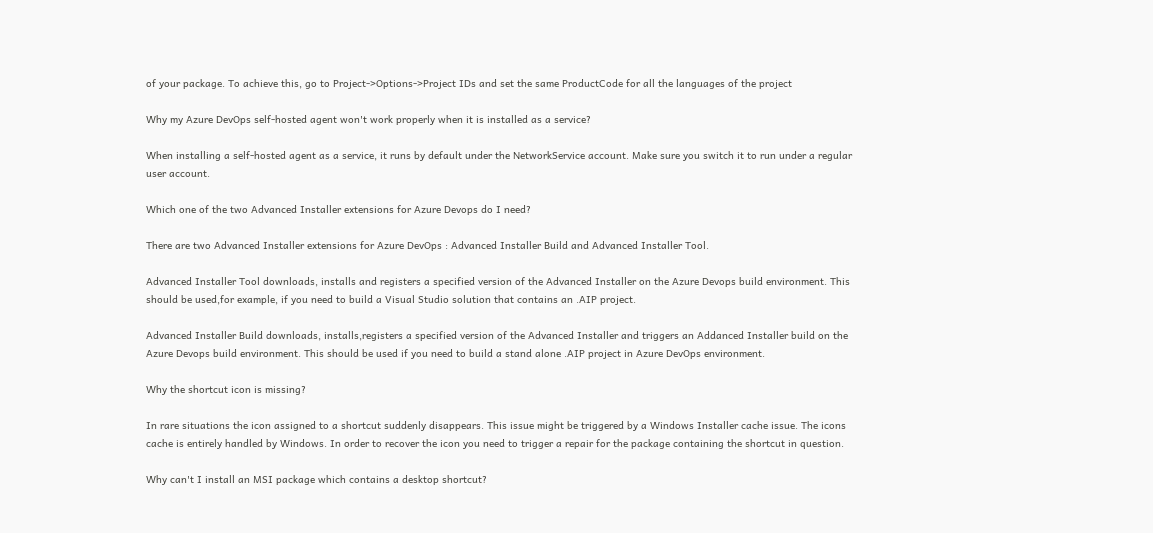of your package. To achieve this, go to Project->Options->Project IDs and set the same ProductCode for all the languages of the project

Why my Azure DevOps self-hosted agent won't work properly when it is installed as a service?

When installing a self-hosted agent as a service, it runs by default under the NetworkService account. Make sure you switch it to run under a regular user account.

Which one of the two Advanced Installer extensions for Azure Devops do I need?

There are two Advanced Installer extensions for Azure DevOps : Advanced Installer Build and Advanced Installer Tool.

Advanced Installer Tool downloads, installs and registers a specified version of the Advanced Installer on the Azure Devops build environment. This should be used,for example, if you need to build a Visual Studio solution that contains an .AIP project.

Advanced Installer Build downloads, installs,registers a specified version of the Advanced Installer and triggers an Addanced Installer build on the Azure Devops build environment. This should be used if you need to build a stand alone .AIP project in Azure DevOps environment.

Why the shortcut icon is missing?

In rare situations the icon assigned to a shortcut suddenly disappears. This issue might be triggered by a Windows Installer cache issue. The icons cache is entirely handled by Windows. In order to recover the icon you need to trigger a repair for the package containing the shortcut in question.

Why can't I install an MSI package which contains a desktop shortcut?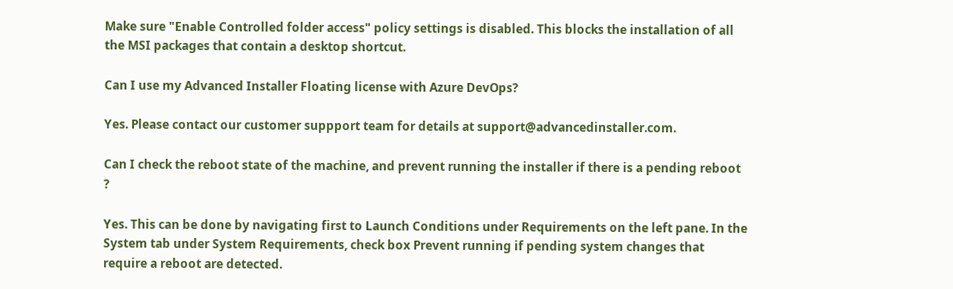Make sure "Enable Controlled folder access" policy settings is disabled. This blocks the installation of all the MSI packages that contain a desktop shortcut.

Can I use my Advanced Installer Floating license with Azure DevOps?

Yes. Please contact our customer suppport team for details at support@advancedinstaller.com.

Can I check the reboot state of the machine, and prevent running the installer if there is a pending reboot ?

Yes. This can be done by navigating first to Launch Conditions under Requirements on the left pane. In the System tab under System Requirements, check box Prevent running if pending system changes that require a reboot are detected.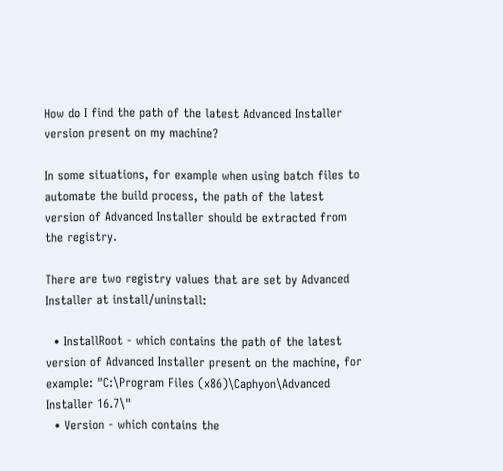How do I find the path of the latest Advanced Installer version present on my machine?

In some situations, for example when using batch files to automate the build process, the path of the latest version of Advanced Installer should be extracted from the registry.

There are two registry values that are set by Advanced Installer at install/uninstall:

  • InstallRoot - which contains the path of the latest version of Advanced Installer present on the machine, for example: "C:\Program Files (x86)\Caphyon\Advanced Installer 16.7\"
  • Version - which contains the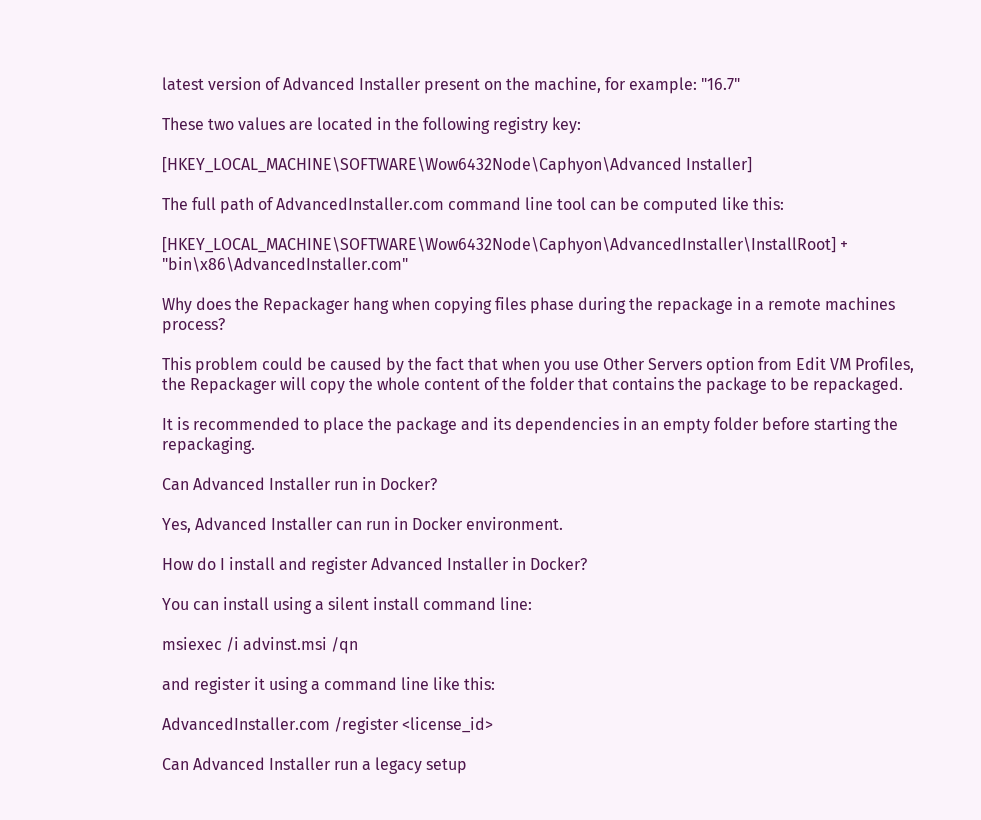latest version of Advanced Installer present on the machine, for example: "16.7"

These two values are located in the following registry key:

[HKEY_LOCAL_MACHINE\SOFTWARE\Wow6432Node\Caphyon\Advanced Installer]

The full path of AdvancedInstaller.com command line tool can be computed like this:

[HKEY_LOCAL_MACHINE\SOFTWARE\Wow6432Node\Caphyon\AdvancedInstaller\InstallRoot] + "bin\x86\AdvancedInstaller.com"

Why does the Repackager hang when copying files phase during the repackage in a remote machines process?

This problem could be caused by the fact that when you use Other Servers option from Edit VM Profiles, the Repackager will copy the whole content of the folder that contains the package to be repackaged.

It is recommended to place the package and its dependencies in an empty folder before starting the repackaging.

Can Advanced Installer run in Docker?

Yes, Advanced Installer can run in Docker environment.

How do I install and register Advanced Installer in Docker?

You can install using a silent install command line:

msiexec /i advinst.msi /qn

and register it using a command line like this:

AdvancedInstaller.com /register <license_id>

Can Advanced Installer run a legacy setup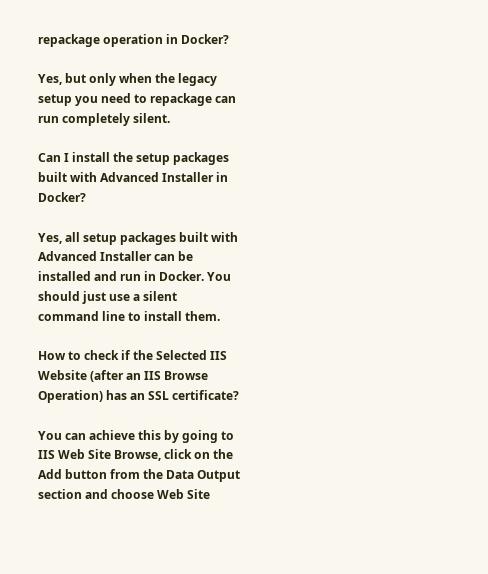repackage operation in Docker?

Yes, but only when the legacy setup you need to repackage can run completely silent.

Can I install the setup packages built with Advanced Installer in Docker?

Yes, all setup packages built with Advanced Installer can be installed and run in Docker. You should just use a silent command line to install them.

How to check if the Selected IIS Website (after an IIS Browse Operation) has an SSL certificate?

You can achieve this by going to IIS Web Site Browse, click on the Add button from the Data Output section and choose Web Site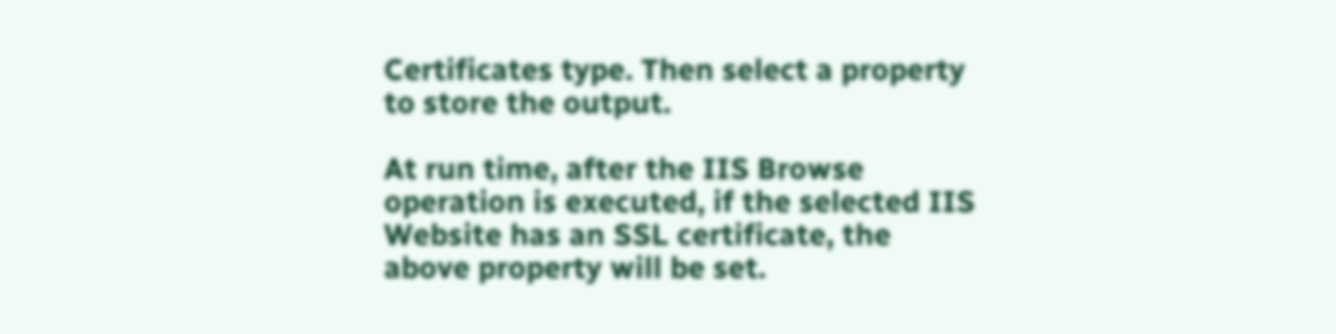Certificates type. Then select a property to store the output.

At run time, after the IIS Browse operation is executed, if the selected IIS Website has an SSL certificate, the above property will be set.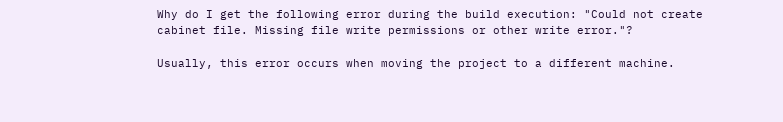Why do I get the following error during the build execution: "Could not create cabinet file. Missing file write permissions or other write error."?

Usually, this error occurs when moving the project to a different machine.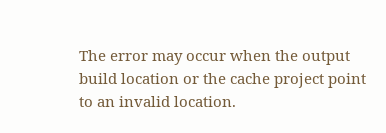The error may occur when the output build location or the cache project point to an invalid location.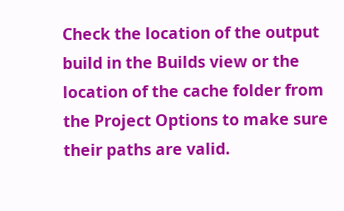Check the location of the output build in the Builds view or the location of the cache folder from the Project Options to make sure their paths are valid.